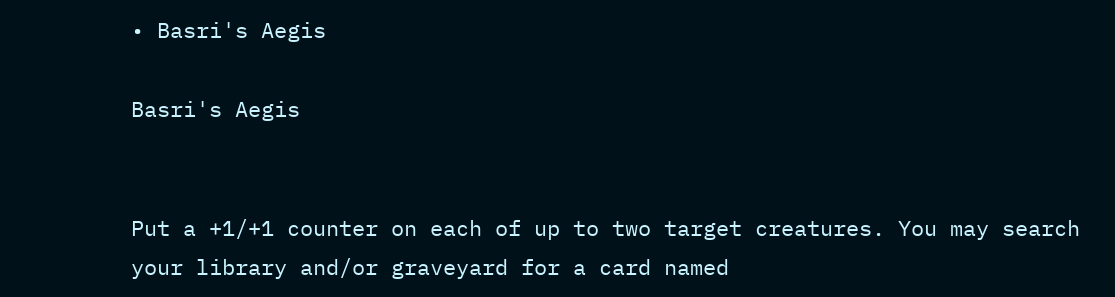• Basri's Aegis

Basri's Aegis


Put a +1/+1 counter on each of up to two target creatures. You may search your library and/or graveyard for a card named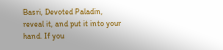Basri, Devoted Paladin, reveal it, and put it into your hand. If you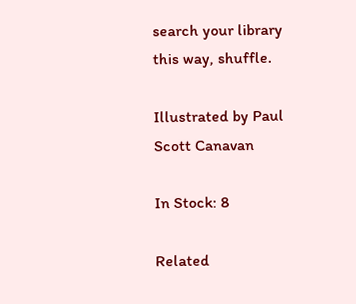search your library this way, shuffle.

Illustrated by Paul Scott Canavan

In Stock: 8

Related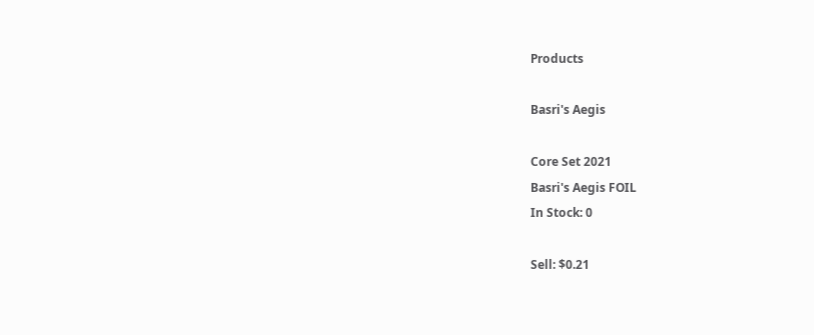Products

Basri's Aegis

Core Set 2021
Basri's Aegis FOIL
In Stock: 0

Sell: $0.21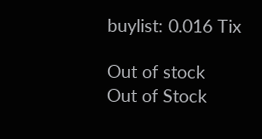buylist: 0.016 Tix

Out of stock
Out of Stock